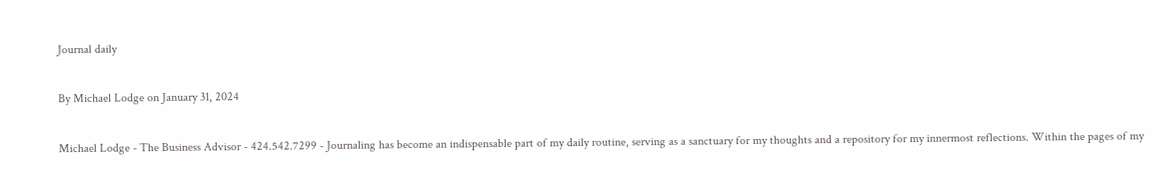Journal daily

By Michael Lodge on January 31, 2024

Michael Lodge - The Business Advisor - 424.542.7299 - Journaling has become an indispensable part of my daily routine, serving as a sanctuary for my thoughts and a repository for my innermost reflections. Within the pages of my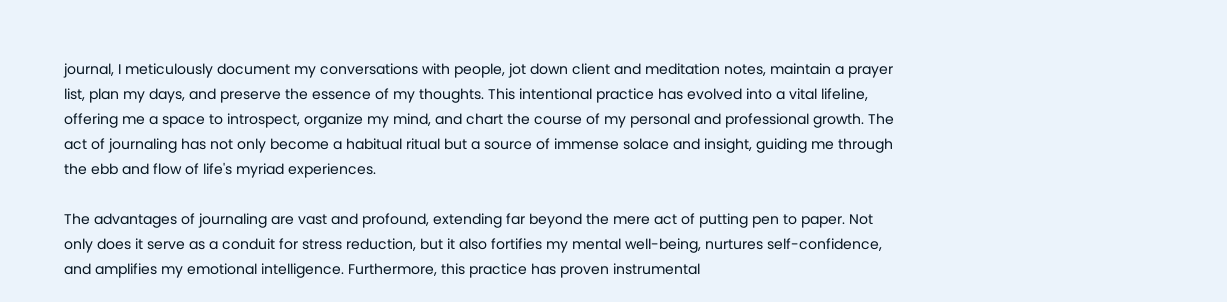journal, I meticulously document my conversations with people, jot down client and meditation notes, maintain a prayer list, plan my days, and preserve the essence of my thoughts. This intentional practice has evolved into a vital lifeline, offering me a space to introspect, organize my mind, and chart the course of my personal and professional growth. The act of journaling has not only become a habitual ritual but a source of immense solace and insight, guiding me through the ebb and flow of life's myriad experiences.

The advantages of journaling are vast and profound, extending far beyond the mere act of putting pen to paper. Not only does it serve as a conduit for stress reduction, but it also fortifies my mental well-being, nurtures self-confidence, and amplifies my emotional intelligence. Furthermore, this practice has proven instrumental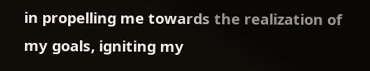in propelling me towards the realization of my goals, igniting my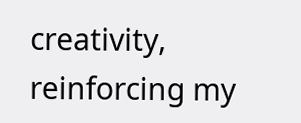creativity, reinforcing my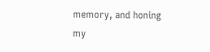memory, and honing my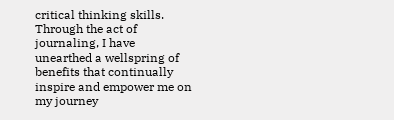critical thinking skills. Through the act of journaling, I have unearthed a wellspring of benefits that continually inspire and empower me on my journey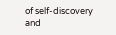of self-discovery and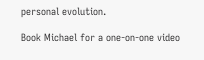personal evolution.

Book Michael for a one-on-one video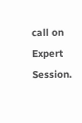call on Expert Session.